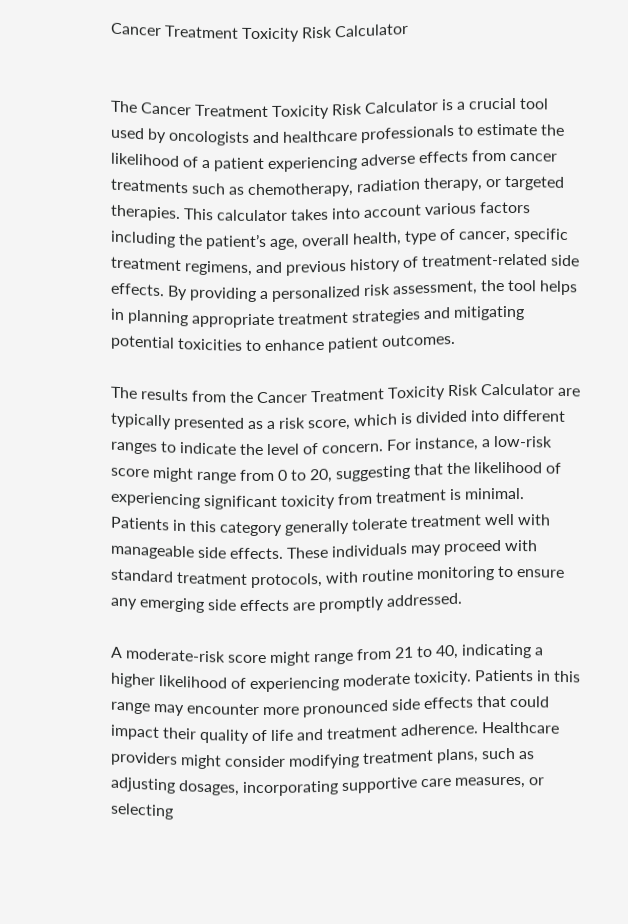Cancer Treatment Toxicity Risk Calculator


The Cancer Treatment Toxicity Risk Calculator is a crucial tool used by oncologists and healthcare professionals to estimate the likelihood of a patient experiencing adverse effects from cancer treatments such as chemotherapy, radiation therapy, or targeted therapies. This calculator takes into account various factors including the patient’s age, overall health, type of cancer, specific treatment regimens, and previous history of treatment-related side effects. By providing a personalized risk assessment, the tool helps in planning appropriate treatment strategies and mitigating potential toxicities to enhance patient outcomes.

The results from the Cancer Treatment Toxicity Risk Calculator are typically presented as a risk score, which is divided into different ranges to indicate the level of concern. For instance, a low-risk score might range from 0 to 20, suggesting that the likelihood of experiencing significant toxicity from treatment is minimal. Patients in this category generally tolerate treatment well with manageable side effects. These individuals may proceed with standard treatment protocols, with routine monitoring to ensure any emerging side effects are promptly addressed.

A moderate-risk score might range from 21 to 40, indicating a higher likelihood of experiencing moderate toxicity. Patients in this range may encounter more pronounced side effects that could impact their quality of life and treatment adherence. Healthcare providers might consider modifying treatment plans, such as adjusting dosages, incorporating supportive care measures, or selecting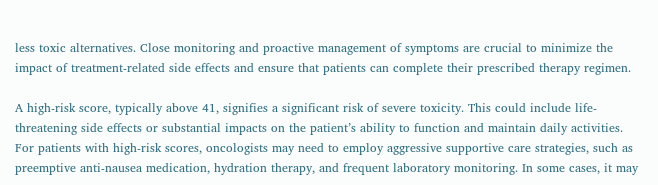less toxic alternatives. Close monitoring and proactive management of symptoms are crucial to minimize the impact of treatment-related side effects and ensure that patients can complete their prescribed therapy regimen.

A high-risk score, typically above 41, signifies a significant risk of severe toxicity. This could include life-threatening side effects or substantial impacts on the patient’s ability to function and maintain daily activities. For patients with high-risk scores, oncologists may need to employ aggressive supportive care strategies, such as preemptive anti-nausea medication, hydration therapy, and frequent laboratory monitoring. In some cases, it may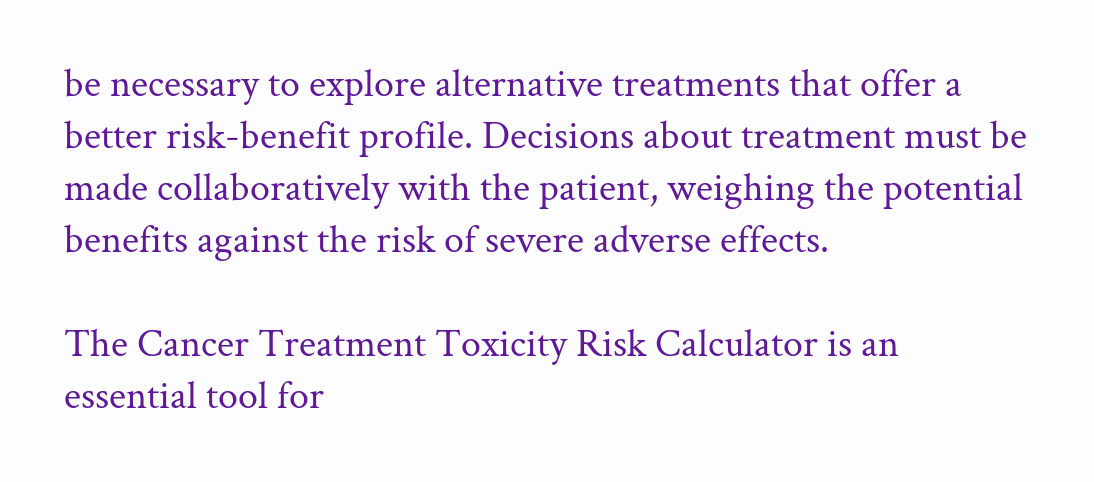be necessary to explore alternative treatments that offer a better risk-benefit profile. Decisions about treatment must be made collaboratively with the patient, weighing the potential benefits against the risk of severe adverse effects.

The Cancer Treatment Toxicity Risk Calculator is an essential tool for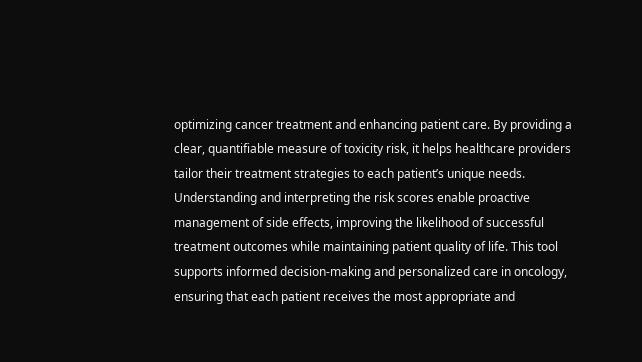optimizing cancer treatment and enhancing patient care. By providing a clear, quantifiable measure of toxicity risk, it helps healthcare providers tailor their treatment strategies to each patient’s unique needs. Understanding and interpreting the risk scores enable proactive management of side effects, improving the likelihood of successful treatment outcomes while maintaining patient quality of life. This tool supports informed decision-making and personalized care in oncology, ensuring that each patient receives the most appropriate and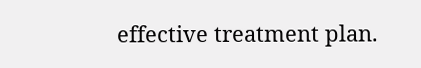effective treatment plan.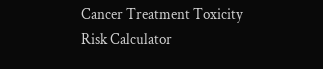Cancer Treatment Toxicity Risk Calculator